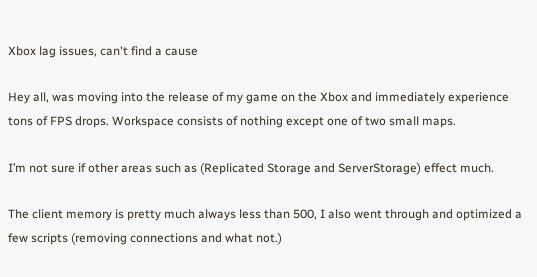Xbox lag issues, can't find a cause

Hey all, was moving into the release of my game on the Xbox and immediately experience tons of FPS drops. Workspace consists of nothing except one of two small maps.

I’m not sure if other areas such as (Replicated Storage and ServerStorage) effect much.

The client memory is pretty much always less than 500, I also went through and optimized a few scripts (removing connections and what not.)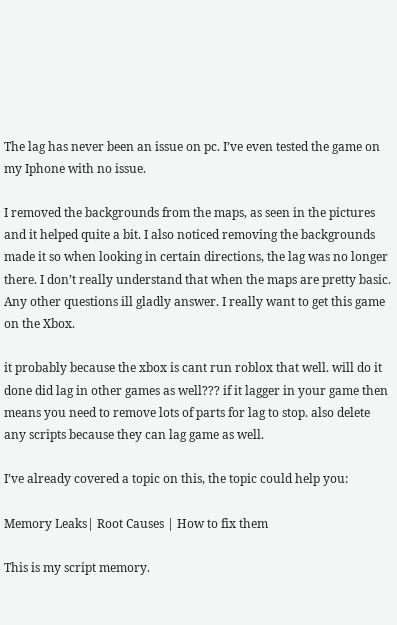The lag has never been an issue on pc. I’ve even tested the game on my Iphone with no issue.

I removed the backgrounds from the maps, as seen in the pictures and it helped quite a bit. I also noticed removing the backgrounds made it so when looking in certain directions, the lag was no longer there. I don’t really understand that when the maps are pretty basic. Any other questions ill gladly answer. I really want to get this game on the Xbox.

it probably because the xbox is cant run roblox that well. will do it done did lag in other games as well??? if it lagger in your game then means you need to remove lots of parts for lag to stop. also delete any scripts because they can lag game as well.

I’ve already covered a topic on this, the topic could help you:

Memory Leaks| Root Causes | How to fix them

This is my script memory.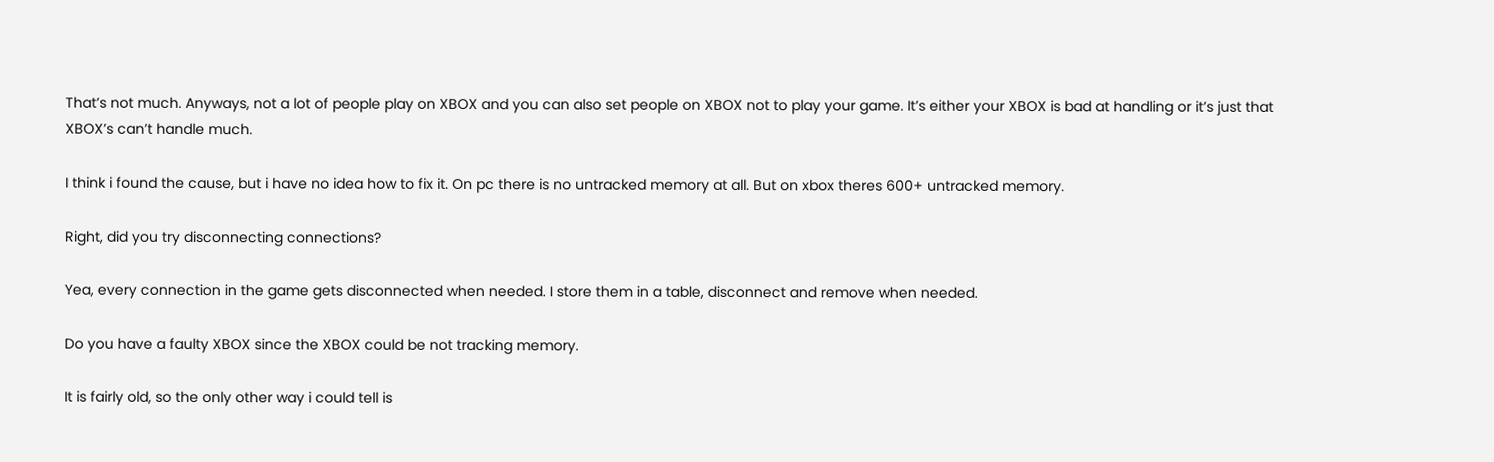That’s not much. Anyways, not a lot of people play on XBOX and you can also set people on XBOX not to play your game. It’s either your XBOX is bad at handling or it’s just that XBOX’s can’t handle much.

I think i found the cause, but i have no idea how to fix it. On pc there is no untracked memory at all. But on xbox theres 600+ untracked memory.

Right, did you try disconnecting connections?

Yea, every connection in the game gets disconnected when needed. I store them in a table, disconnect and remove when needed.

Do you have a faulty XBOX since the XBOX could be not tracking memory.

It is fairly old, so the only other way i could tell is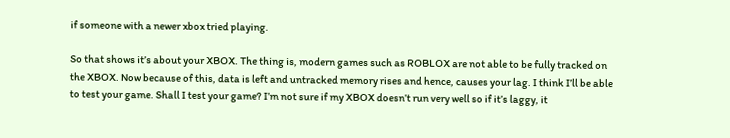if someone with a newer xbox tried playing.

So that shows it’s about your XBOX. The thing is, modern games such as ROBLOX are not able to be fully tracked on the XBOX. Now because of this, data is left and untracked memory rises and hence, causes your lag. I think I’ll be able to test your game. Shall I test your game? I’m not sure if my XBOX doesn’t run very well so if it’s laggy, it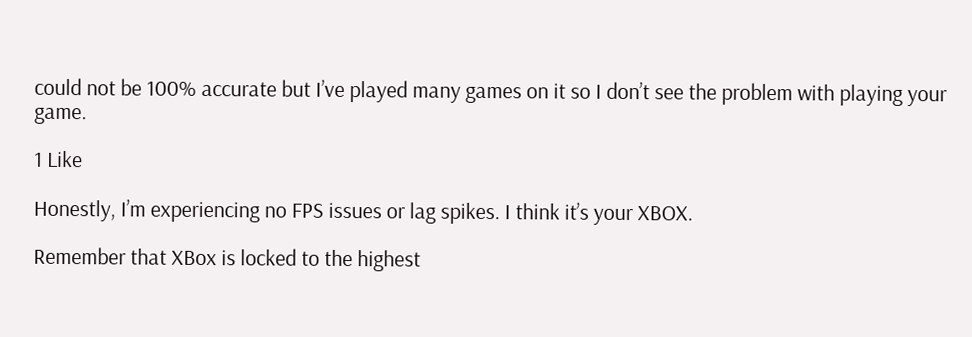could not be 100% accurate but I’ve played many games on it so I don’t see the problem with playing your game.

1 Like

Honestly, I’m experiencing no FPS issues or lag spikes. I think it’s your XBOX.

Remember that XBox is locked to the highest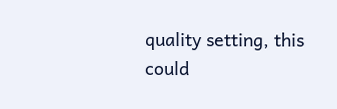quality setting, this could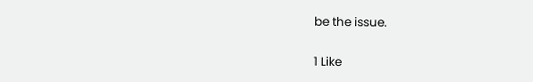be the issue.

1 Like